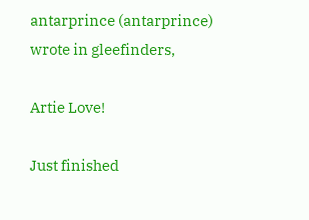antarprince (antarprince) wrote in gleefinders,

Artie Love!

Just finished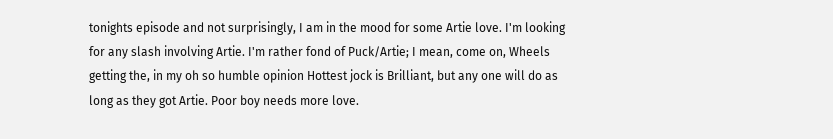tonights episode and not surprisingly, I am in the mood for some Artie love. I'm looking for any slash involving Artie. I'm rather fond of Puck/Artie; I mean, come on, Wheels getting the, in my oh so humble opinion Hottest jock is Brilliant, but any one will do as long as they got Artie. Poor boy needs more love.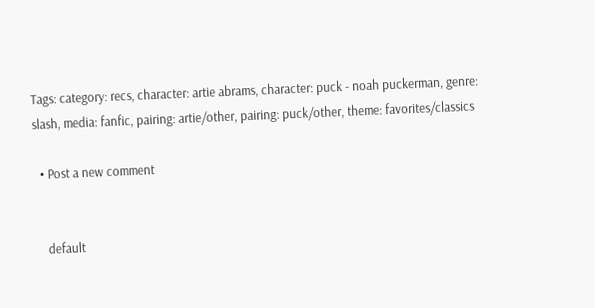Tags: category: recs, character: artie abrams, character: puck - noah puckerman, genre: slash, media: fanfic, pairing: artie/other, pairing: puck/other, theme: favorites/classics

  • Post a new comment


    default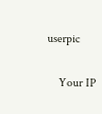userpic

    Your IP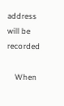address will be recorded

    When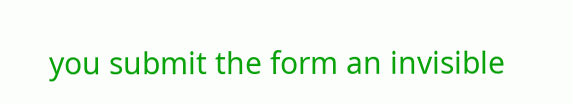you submit the form an invisible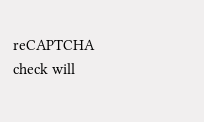reCAPTCHA check will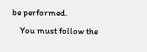be performed.
    You must follow the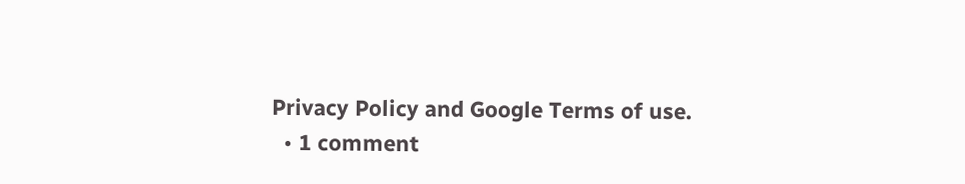Privacy Policy and Google Terms of use.
  • 1 comment